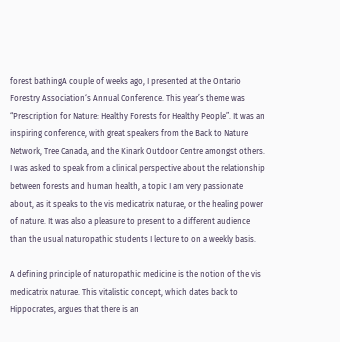forest bathingA couple of weeks ago, I presented at the Ontario Forestry Association‘s Annual Conference. This year’s theme was “Prescription for Nature: Healthy Forests for Healthy People”. It was an inspiring conference, with great speakers from the Back to Nature Network, Tree Canada, and the Kinark Outdoor Centre amongst others. I was asked to speak from a clinical perspective about the relationship between forests and human health, a topic I am very passionate about, as it speaks to the vis medicatrix naturae, or the healing power of nature. It was also a pleasure to present to a different audience than the usual naturopathic students I lecture to on a weekly basis.

A defining principle of naturopathic medicine is the notion of the vis medicatrix naturae. This vitalistic concept, which dates back to Hippocrates, argues that there is an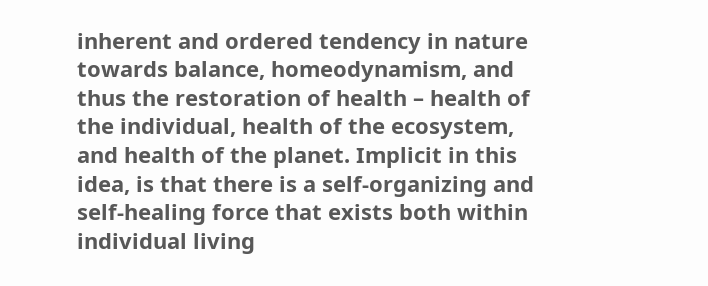inherent and ordered tendency in nature towards balance, homeodynamism, and thus the restoration of health – health of the individual, health of the ecosystem, and health of the planet. Implicit in this idea, is that there is a self-organizing and self-healing force that exists both within individual living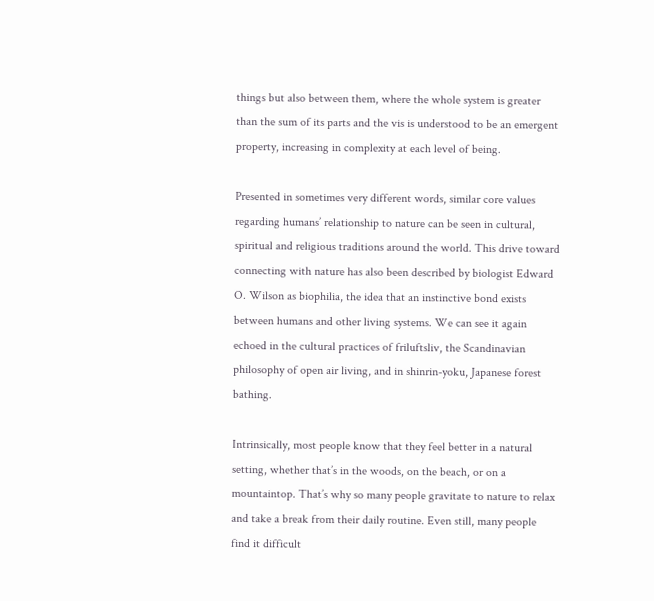things but also between them, where the whole system is greater than the sum of its parts and the vis is understood to be an emergent property, increasing in complexity at each level of being.

Presented in sometimes very different words, similar core values regarding humans’ relationship to nature can be seen in cultural, spiritual and religious traditions around the world. This drive toward connecting with nature has also been described by biologist Edward O. Wilson as biophilia, the idea that an instinctive bond exists between humans and other living systems. We can see it again echoed in the cultural practices of friluftsliv, the Scandinavian philosophy of open air living, and in shinrin-yoku, Japanese forest bathing.

Intrinsically, most people know that they feel better in a natural setting, whether that’s in the woods, on the beach, or on a mountaintop. That’s why so many people gravitate to nature to relax and take a break from their daily routine. Even still, many people find it difficult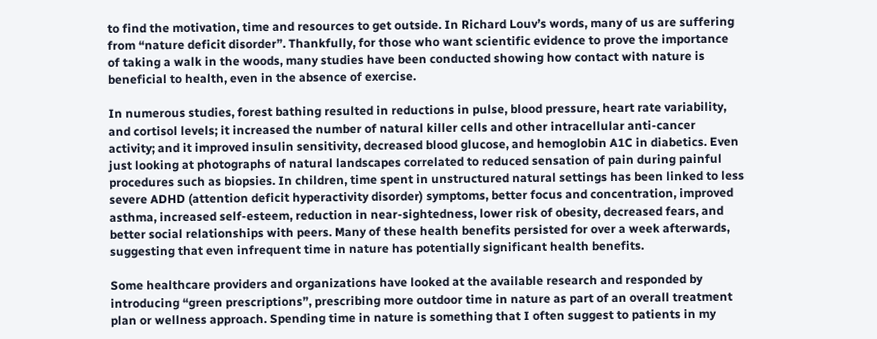to find the motivation, time and resources to get outside. In Richard Louv’s words, many of us are suffering from “nature deficit disorder”. Thankfully, for those who want scientific evidence to prove the importance of taking a walk in the woods, many studies have been conducted showing how contact with nature is beneficial to health, even in the absence of exercise.

In numerous studies, forest bathing resulted in reductions in pulse, blood pressure, heart rate variability, and cortisol levels; it increased the number of natural killer cells and other intracellular anti-cancer activity; and it improved insulin sensitivity, decreased blood glucose, and hemoglobin A1C in diabetics. Even just looking at photographs of natural landscapes correlated to reduced sensation of pain during painful procedures such as biopsies. In children, time spent in unstructured natural settings has been linked to less severe ADHD (attention deficit hyperactivity disorder) symptoms, better focus and concentration, improved asthma, increased self-esteem, reduction in near-sightedness, lower risk of obesity, decreased fears, and better social relationships with peers. Many of these health benefits persisted for over a week afterwards, suggesting that even infrequent time in nature has potentially significant health benefits.

Some healthcare providers and organizations have looked at the available research and responded by introducing “green prescriptions”, prescribing more outdoor time in nature as part of an overall treatment plan or wellness approach. Spending time in nature is something that I often suggest to patients in my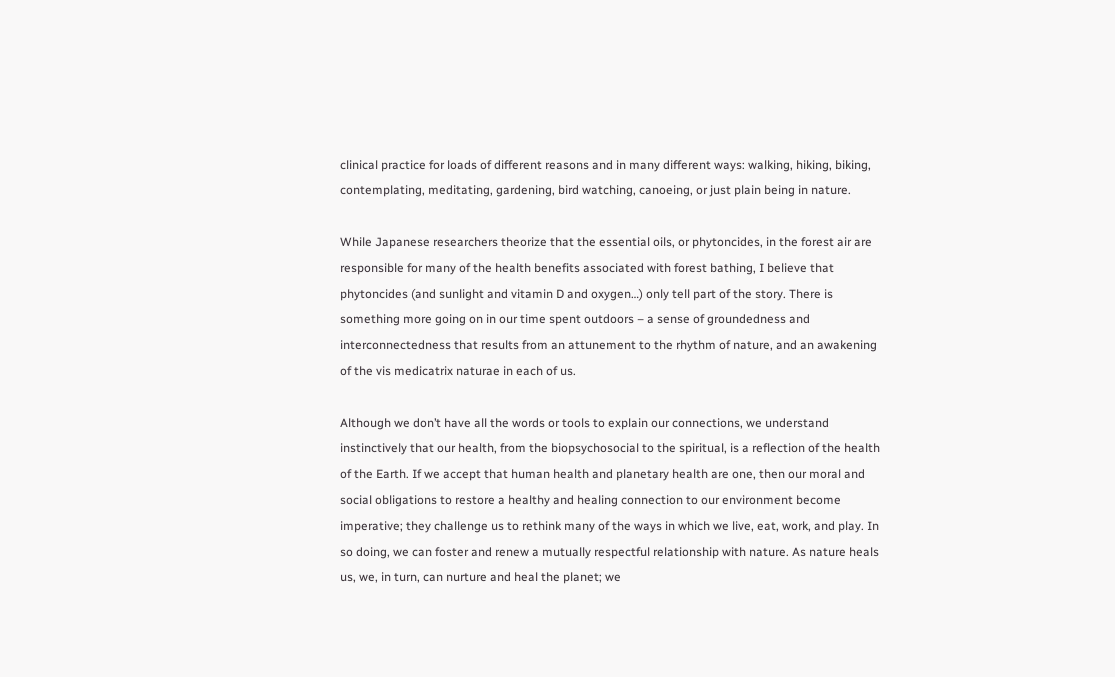clinical practice for loads of different reasons and in many different ways: walking, hiking, biking, contemplating, meditating, gardening, bird watching, canoeing, or just plain being in nature.

While Japanese researchers theorize that the essential oils, or phytoncides, in the forest air are responsible for many of the health benefits associated with forest bathing, I believe that phytoncides (and sunlight and vitamin D and oxygen…) only tell part of the story. There is something more going on in our time spent outdoors – a sense of groundedness and interconnectedness that results from an attunement to the rhythm of nature, and an awakening of the vis medicatrix naturae in each of us.

Although we don’t have all the words or tools to explain our connections, we understand instinctively that our health, from the biopsychosocial to the spiritual, is a reflection of the health of the Earth. If we accept that human health and planetary health are one, then our moral and social obligations to restore a healthy and healing connection to our environment become imperative; they challenge us to rethink many of the ways in which we live, eat, work, and play. In so doing, we can foster and renew a mutually respectful relationship with nature. As nature heals us, we, in turn, can nurture and heal the planet; we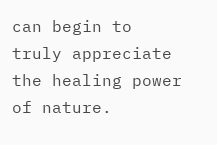can begin to truly appreciate the healing power of nature.